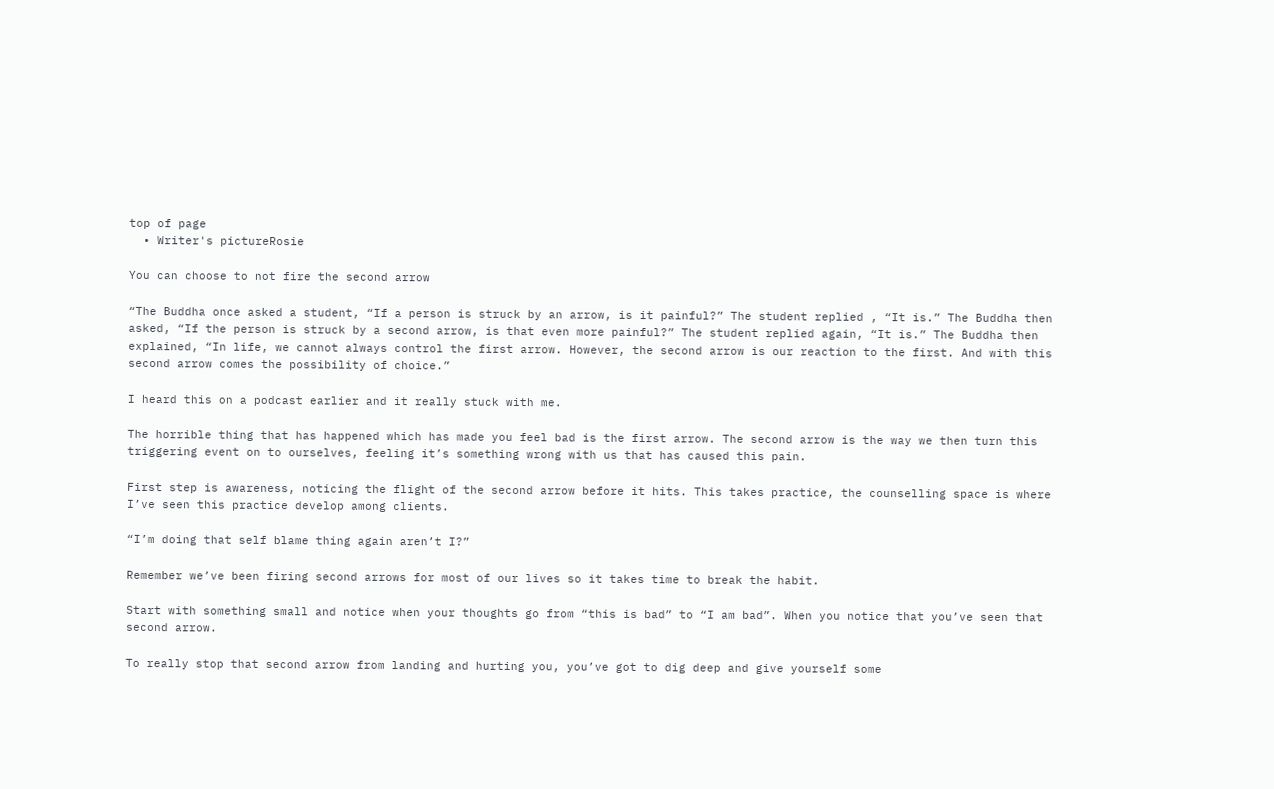top of page
  • Writer's pictureRosie

You can choose to not fire the second arrow

“The Buddha once asked a student, “If a person is struck by an arrow, is it painful?” The student replied , “It is.” The Buddha then asked, “If the person is struck by a second arrow, is that even more painful?” The student replied again, “It is.” The Buddha then explained, “In life, we cannot always control the first arrow. However, the second arrow is our reaction to the first. And with this second arrow comes the possibility of choice.”

I heard this on a podcast earlier and it really stuck with me.

The horrible thing that has happened which has made you feel bad is the first arrow. The second arrow is the way we then turn this triggering event on to ourselves, feeling it’s something wrong with us that has caused this pain.

First step is awareness, noticing the flight of the second arrow before it hits. This takes practice, the counselling space is where I’ve seen this practice develop among clients.

“I’m doing that self blame thing again aren’t I?”

Remember we’ve been firing second arrows for most of our lives so it takes time to break the habit.

Start with something small and notice when your thoughts go from “this is bad” to “I am bad”. When you notice that you’ve seen that second arrow.

To really stop that second arrow from landing and hurting you, you’ve got to dig deep and give yourself some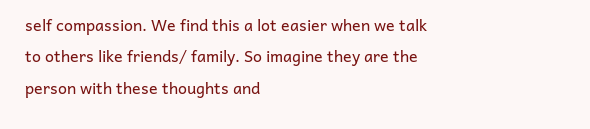self compassion. We find this a lot easier when we talk to others like friends/ family. So imagine they are the person with these thoughts and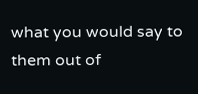what you would say to them out of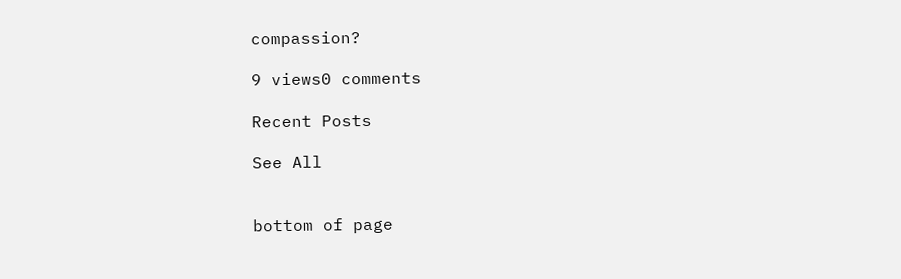compassion?

9 views0 comments

Recent Posts

See All


bottom of page